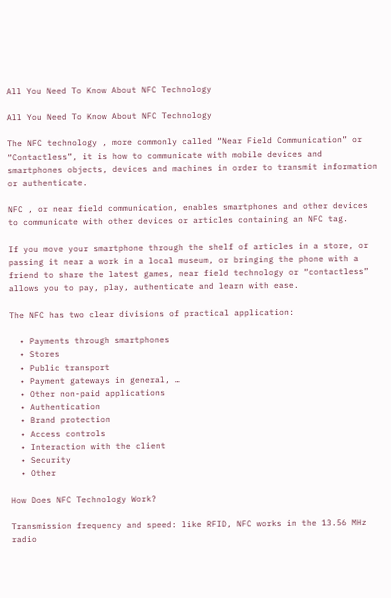All You Need To Know About NFC Technology

All You Need To Know About NFC Technology

The NFC technology , more commonly called “Near Field Communication” or “Contactless”, it is how to communicate with mobile devices and smartphones objects, devices and machines in order to transmit information or authenticate.

NFC , or near field communication, enables smartphones and other devices to communicate with other devices or articles containing an NFC tag.

If you move your smartphone through the shelf of articles in a store, or passing it near a work in a local museum, or bringing the phone with a friend to share the latest games, near field technology or “contactless” allows you to pay, play, authenticate and learn with ease.

The NFC has two clear divisions of practical application:

  • Payments through smartphones
  • Stores
  • Public transport
  • Payment gateways in general, …
  • Other non-paid applications
  • Authentication
  • Brand protection
  • Access controls
  • Interaction with the client
  • Security
  • Other

How Does NFC Technology Work?

Transmission frequency and speed: like RFID, NFC works in the 13.56 MHz radio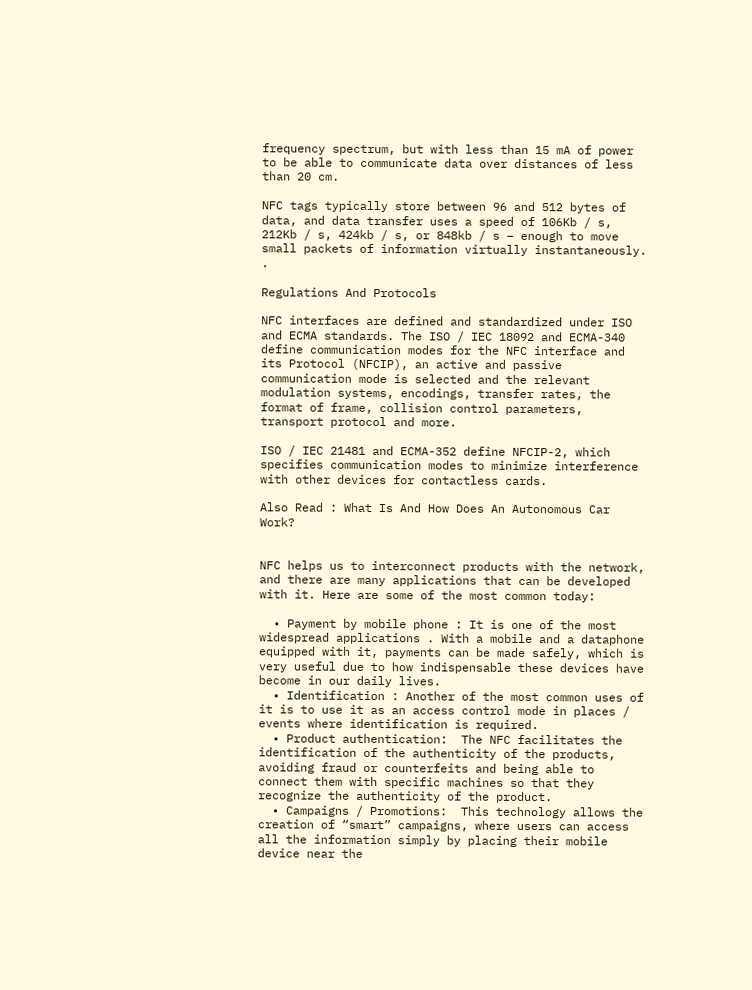frequency spectrum, but with less than 15 mA of power to be able to communicate data over distances of less than 20 cm.

NFC tags typically store between 96 and 512 bytes of data, and data transfer uses a speed of 106Kb / s, 212Kb / s, 424kb / s, or 848kb / s – enough to move small packets of information virtually instantaneously. .

Regulations And Protocols

NFC interfaces are defined and standardized under ISO and ECMA standards. The ISO / IEC 18092 and ECMA-340 define communication modes for the NFC interface and its Protocol (NFCIP), an active and passive communication mode is selected and the relevant modulation systems, encodings, transfer rates, the format of frame, collision control parameters, transport protocol and more.

ISO / IEC 21481 and ECMA-352 define NFCIP-2, which specifies communication modes to minimize interference with other devices for contactless cards.

Also Read : What Is And How Does An Autonomous Car Work?


NFC helps us to interconnect products with the network, and there are many applications that can be developed with it. Here are some of the most common today:

  • Payment by mobile phone : It is one of the most widespread applications . With a mobile and a dataphone equipped with it, payments can be made safely, which is very useful due to how indispensable these devices have become in our daily lives.
  • Identification : Another of the most common uses of it is to use it as an access control mode in places / events where identification is required.
  • Product authentication:  The NFC facilitates the identification of the authenticity of the products, avoiding fraud or counterfeits and being able to connect them with specific machines so that they recognize the authenticity of the product.
  • Campaigns / Promotions:  This technology allows the creation of “smart” campaigns, where users can access all the information simply by placing their mobile device near the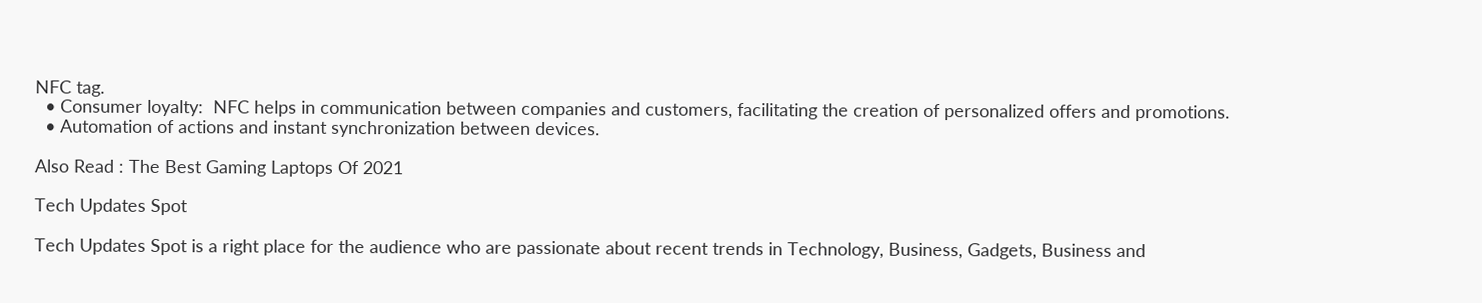NFC tag.
  • Consumer loyalty:  NFC helps in communication between companies and customers, facilitating the creation of personalized offers and promotions.
  • Automation of actions and instant synchronization between devices.

Also Read : The Best Gaming Laptops Of 2021

Tech Updates Spot

Tech Updates Spot is a right place for the audience who are passionate about recent trends in Technology, Business, Gadgets, Business and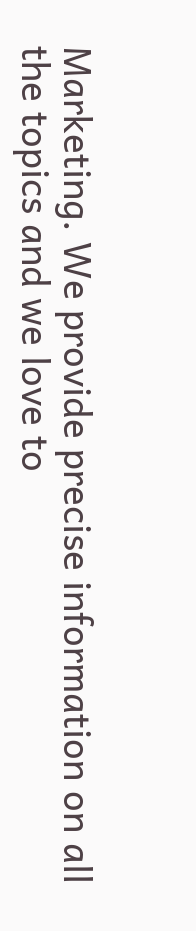Marketing. We provide precise information on all the topics and we love to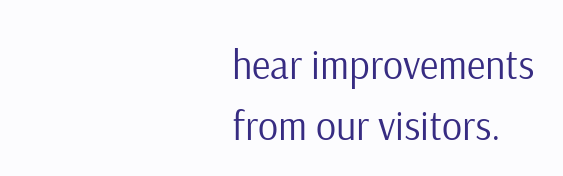hear improvements from our visitors.